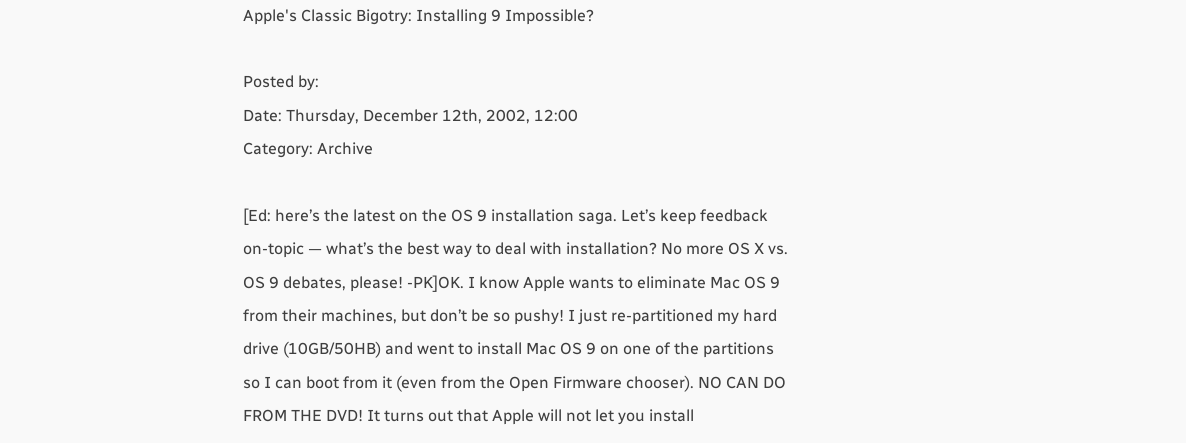Apple's Classic Bigotry: Installing 9 Impossible?

Posted by:
Date: Thursday, December 12th, 2002, 12:00
Category: Archive

[Ed: here’s the latest on the OS 9 installation saga. Let’s keep feedback on-topic — what’s the best way to deal with installation? No more OS X vs. OS 9 debates, please! -PK]OK. I know Apple wants to eliminate Mac OS 9 from their machines, but don’t be so pushy! I just re-partitioned my hard drive (10GB/50HB) and went to install Mac OS 9 on one of the partitions so I can boot from it (even from the Open Firmware chooser). NO CAN DO FROM THE DVD! It turns out that Apple will not let you install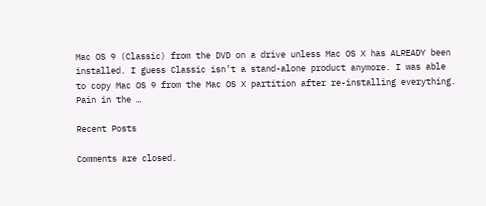Mac OS 9 (Classic) from the DVD on a drive unless Mac OS X has ALREADY been installed. I guess Classic isn’t a stand-alone product anymore. I was able to copy Mac OS 9 from the Mac OS X partition after re-installing everything. Pain in the …

Recent Posts

Comments are closed.